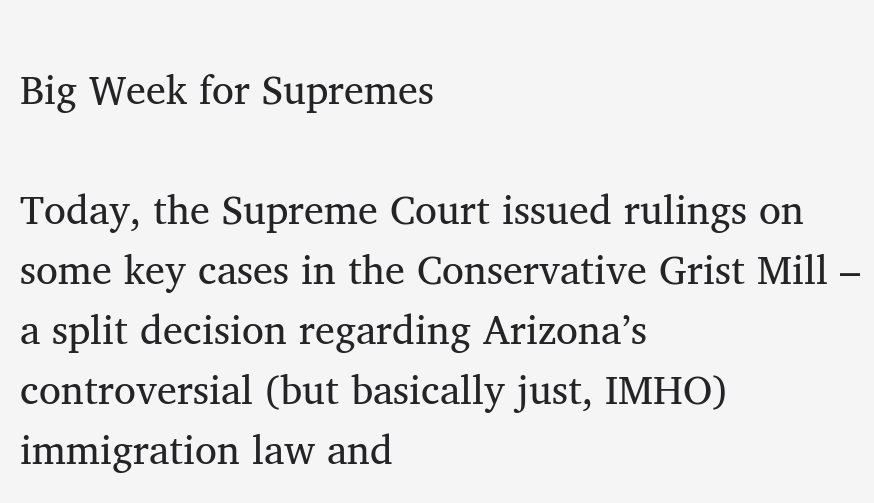Big Week for Supremes

Today, the Supreme Court issued rulings on some key cases in the Conservative Grist Mill – a split decision regarding Arizona’s controversial (but basically just, IMHO) immigration law and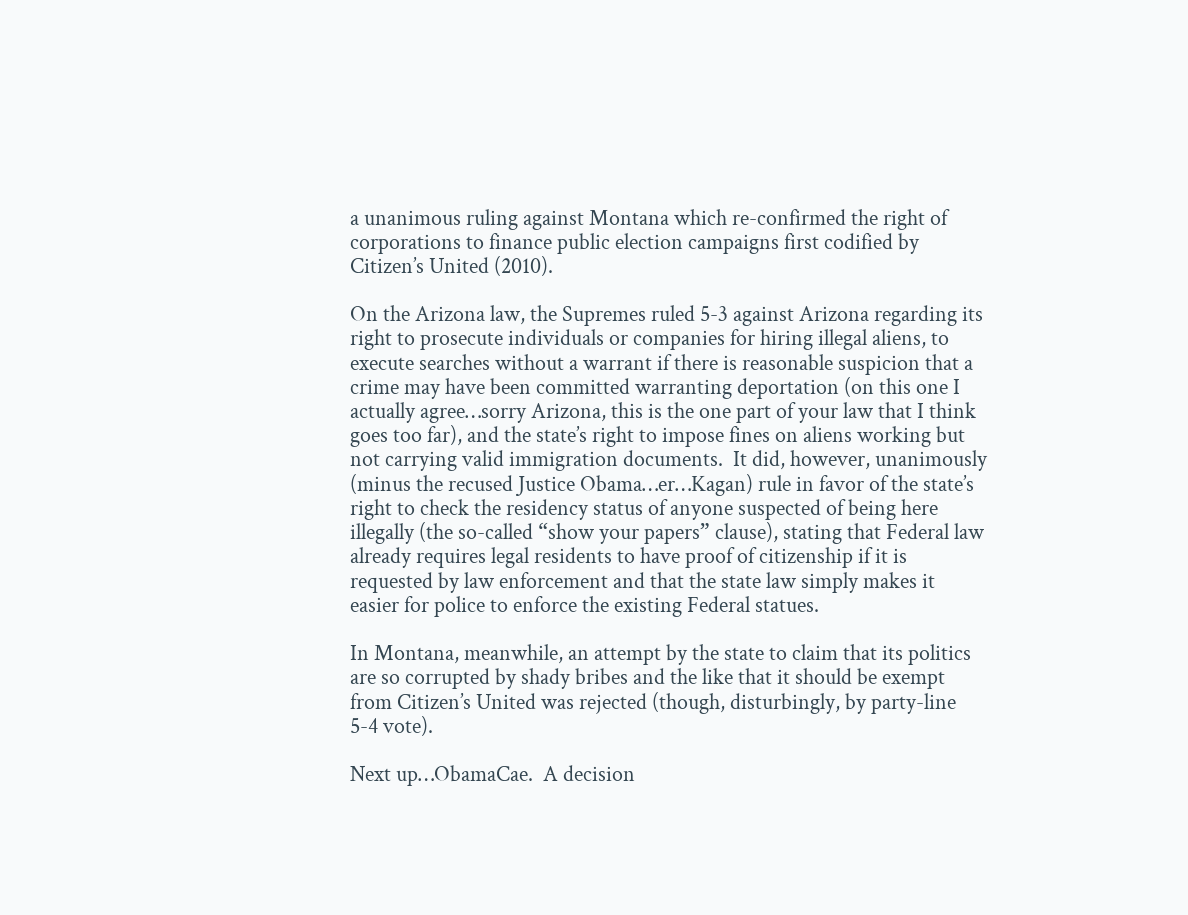a unanimous ruling against Montana which re-confirmed the right of corporations to finance public election campaigns first codified by Citizen’s United (2010).

On the Arizona law, the Supremes ruled 5-3 against Arizona regarding its right to prosecute individuals or companies for hiring illegal aliens, to execute searches without a warrant if there is reasonable suspicion that a crime may have been committed warranting deportation (on this one I actually agree…sorry Arizona, this is the one part of your law that I think goes too far), and the state’s right to impose fines on aliens working but not carrying valid immigration documents.  It did, however, unanimously (minus the recused Justice Obama…er…Kagan) rule in favor of the state’s right to check the residency status of anyone suspected of being here illegally (the so-called “show your papers” clause), stating that Federal law already requires legal residents to have proof of citizenship if it is requested by law enforcement and that the state law simply makes it easier for police to enforce the existing Federal statues.

In Montana, meanwhile, an attempt by the state to claim that its politics are so corrupted by shady bribes and the like that it should be exempt from Citizen’s United was rejected (though, disturbingly, by party-line 5-4 vote).

Next up…ObamaCae.  A decision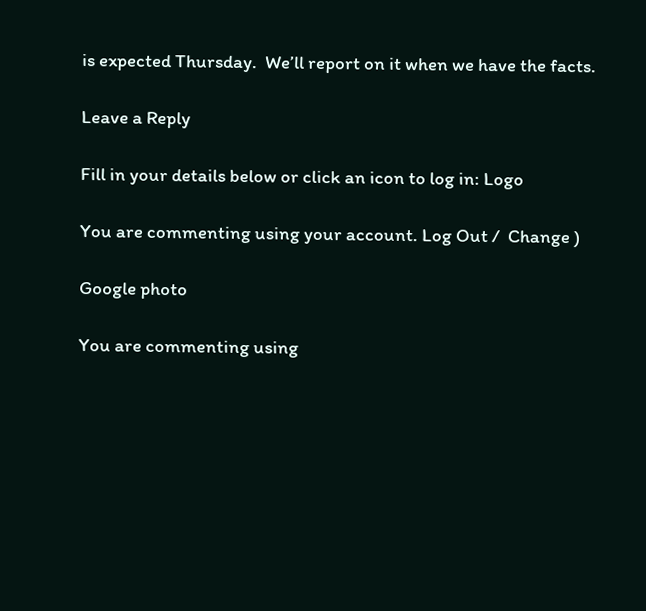is expected Thursday.  We’ll report on it when we have the facts.

Leave a Reply

Fill in your details below or click an icon to log in: Logo

You are commenting using your account. Log Out /  Change )

Google photo

You are commenting using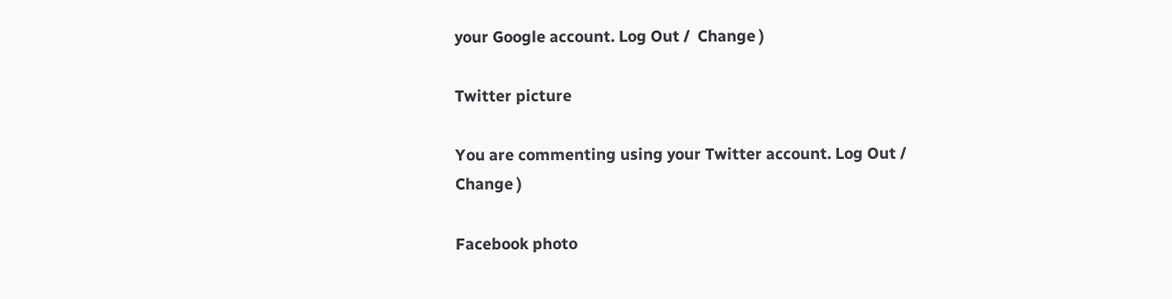your Google account. Log Out /  Change )

Twitter picture

You are commenting using your Twitter account. Log Out /  Change )

Facebook photo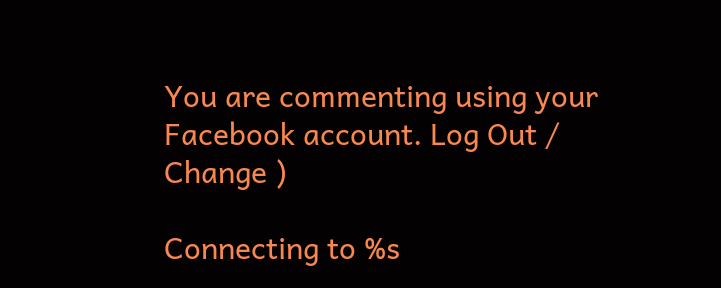You are commenting using your Facebook account. Log Out /  Change )

Connecting to %s